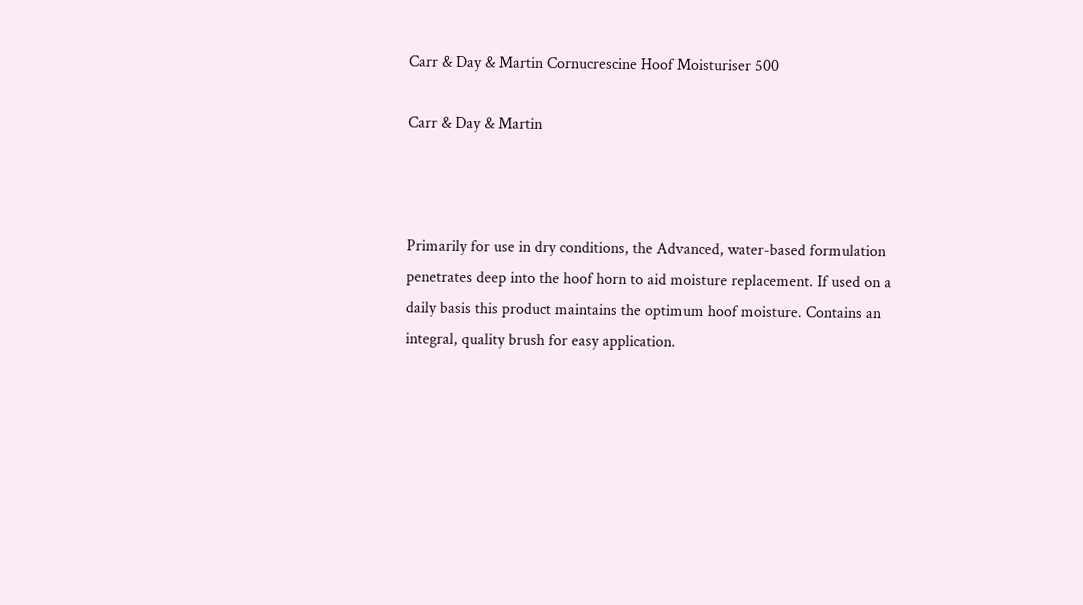Carr & Day & Martin Cornucrescine Hoof Moisturiser 500

Carr & Day & Martin



Primarily for use in dry conditions, the Advanced, water-based formulation penetrates deep into the hoof horn to aid moisture replacement. If used on a daily basis this product maintains the optimum hoof moisture. Contains an integral, quality brush for easy application.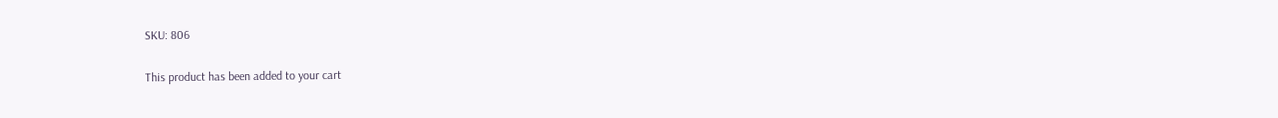SKU: 806

This product has been added to your cart